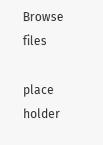Browse files

place holder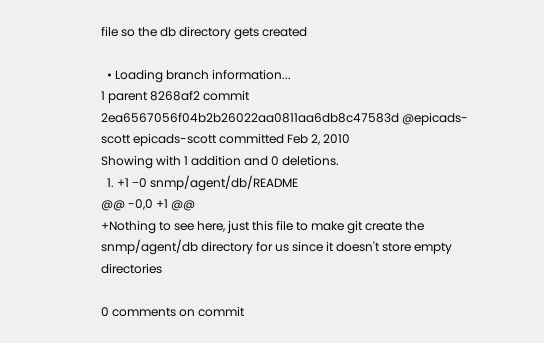file so the db directory gets created

  • Loading branch information...
1 parent 8268af2 commit 2ea6567056f04b2b26022aa0811aa6db8c47583d @epicads-scott epicads-scott committed Feb 2, 2010
Showing with 1 addition and 0 deletions.
  1. +1 −0 snmp/agent/db/README
@@ -0,0 +1 @@
+Nothing to see here, just this file to make git create the snmp/agent/db directory for us since it doesn't store empty directories

0 comments on commit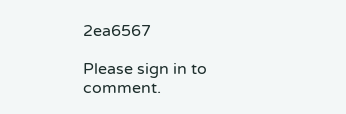2ea6567

Please sign in to comment.